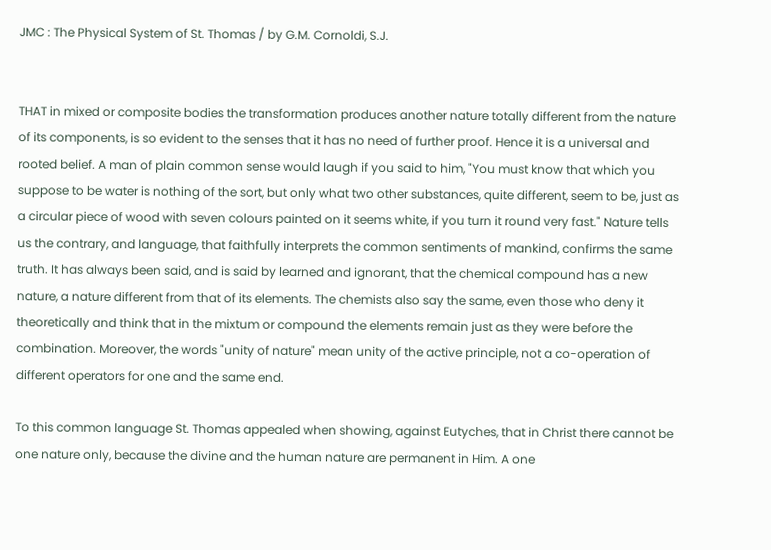JMC : The Physical System of St. Thomas / by G.M. Cornoldi, S.J.


THAT in mixed or composite bodies the transformation produces another nature totally different from the nature of its components, is so evident to the senses that it has no need of further proof. Hence it is a universal and rooted belief. A man of plain common sense would laugh if you said to him, "You must know that which you suppose to be water is nothing of the sort, but only what two other substances, quite different, seem to be, just as a circular piece of wood with seven colours painted on it seems white, if you turn it round very fast." Nature tells us the contrary, and language, that faithfully interprets the common sentiments of mankind, confirms the same truth. It has always been said, and is said by learned and ignorant, that the chemical compound has a new nature, a nature different from that of its elements. The chemists also say the same, even those who deny it theoretically and think that in the mixtum or compound the elements remain just as they were before the combination. Moreover, the words "unity of nature" mean unity of the active principle, not a co-operation of different operators for one and the same end.

To this common language St. Thomas appealed when showing, against Eutyches, that in Christ there cannot be one nature only, because the divine and the human nature are permanent in Him. A one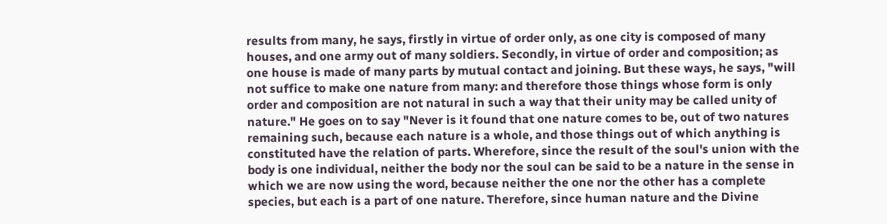results from many, he says, firstly in virtue of order only, as one city is composed of many houses, and one army out of many soldiers. Secondly, in virtue of order and composition; as one house is made of many parts by mutual contact and joining. But these ways, he says, "will not suffice to make one nature from many: and therefore those things whose form is only order and composition are not natural in such a way that their unity may be called unity of nature." He goes on to say "Never is it found that one nature comes to be, out of two natures remaining such, because each nature is a whole, and those things out of which anything is constituted have the relation of parts. Wherefore, since the result of the soul's union with the body is one individual, neither the body nor the soul can be said to be a nature in the sense in which we are now using the word, because neither the one nor the other has a complete species, but each is a part of one nature. Therefore, since human nature and the Divine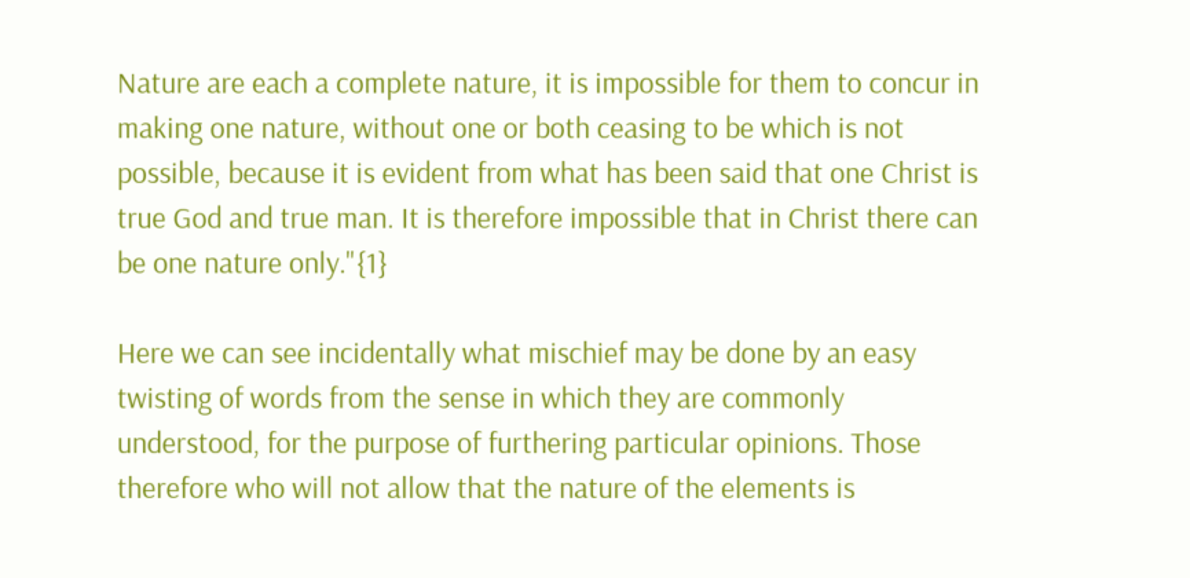Nature are each a complete nature, it is impossible for them to concur in making one nature, without one or both ceasing to be which is not possible, because it is evident from what has been said that one Christ is true God and true man. It is therefore impossible that in Christ there can be one nature only."{1}

Here we can see incidentally what mischief may be done by an easy twisting of words from the sense in which they are commonly understood, for the purpose of furthering particular opinions. Those therefore who will not allow that the nature of the elements is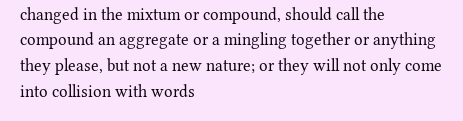changed in the mixtum or compound, should call the compound an aggregate or a mingling together or anything they please, but not a new nature; or they will not only come into collision with words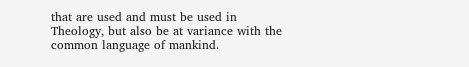that are used and must be used in Theology, but also be at variance with the common language of mankind.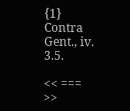{1} Contra Gent., iv. 3.5.

<< === >>